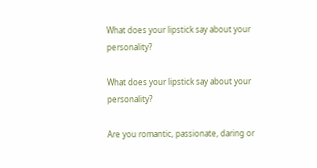What does your lipstick say about your personality?

What does your lipstick say about your personality?

Are you romantic, passionate, daring or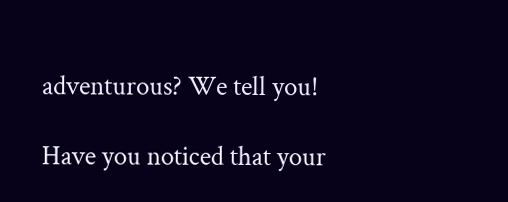adventurous? We tell you!

Have you noticed that your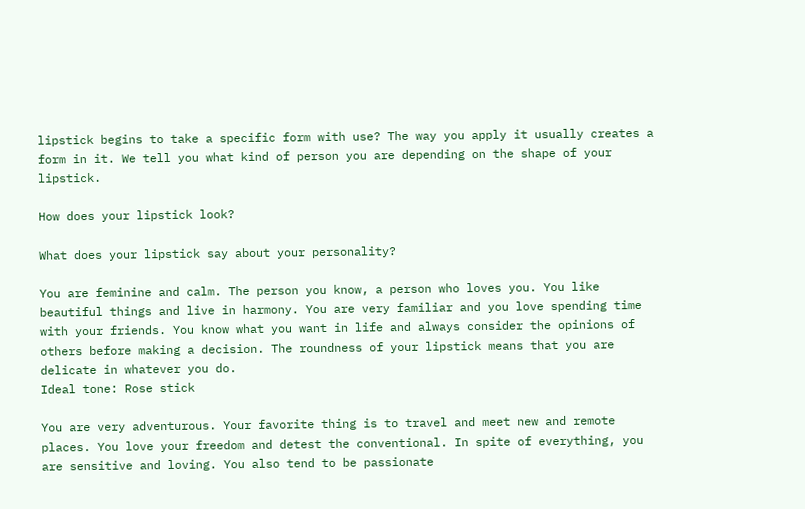lipstick begins to take a specific form with use? The way you apply it usually creates a form in it. We tell you what kind of person you are depending on the shape of your lipstick.

How does your lipstick look?

What does your lipstick say about your personality?

You are feminine and calm. The person you know, a person who loves you. You like beautiful things and live in harmony. You are very familiar and you love spending time with your friends. You know what you want in life and always consider the opinions of others before making a decision. The roundness of your lipstick means that you are delicate in whatever you do.
Ideal tone: Rose stick

You are very adventurous. Your favorite thing is to travel and meet new and remote places. You love your freedom and detest the conventional. In spite of everything, you are sensitive and loving. You also tend to be passionate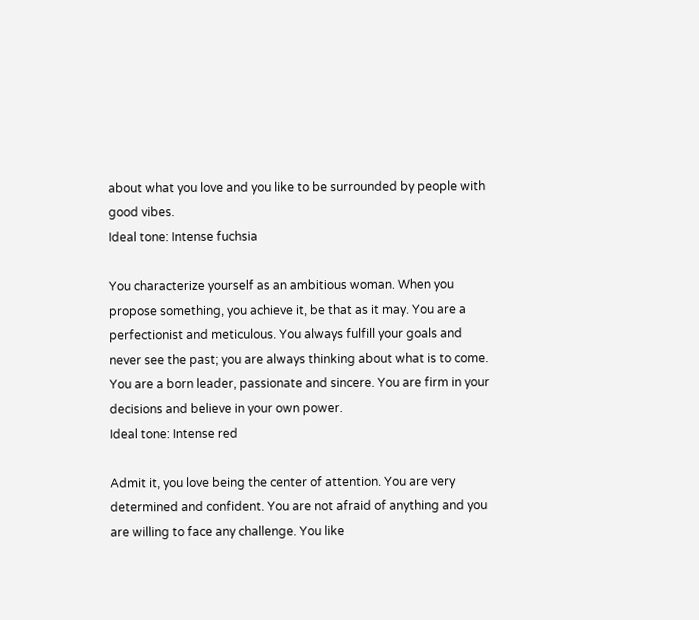about what you love and you like to be surrounded by people with good vibes.
Ideal tone: Intense fuchsia

You characterize yourself as an ambitious woman. When you propose something, you achieve it, be that as it may. You are a perfectionist and meticulous. You always fulfill your goals and never see the past; you are always thinking about what is to come. You are a born leader, passionate and sincere. You are firm in your decisions and believe in your own power.
Ideal tone: Intense red

Admit it, you love being the center of attention. You are very determined and confident. You are not afraid of anything and you are willing to face any challenge. You like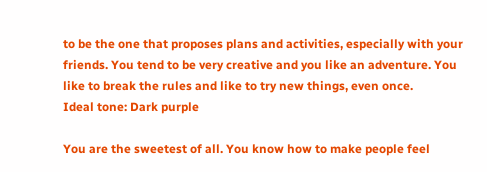to be the one that proposes plans and activities, especially with your friends. You tend to be very creative and you like an adventure. You like to break the rules and like to try new things, even once.
Ideal tone: Dark purple

You are the sweetest of all. You know how to make people feel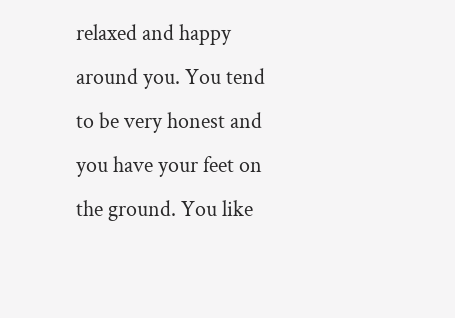relaxed and happy around you. You tend to be very honest and you have your feet on the ground. You like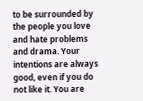to be surrounded by the people you love and hate problems and drama. Your intentions are always good, even if you do not like it. You are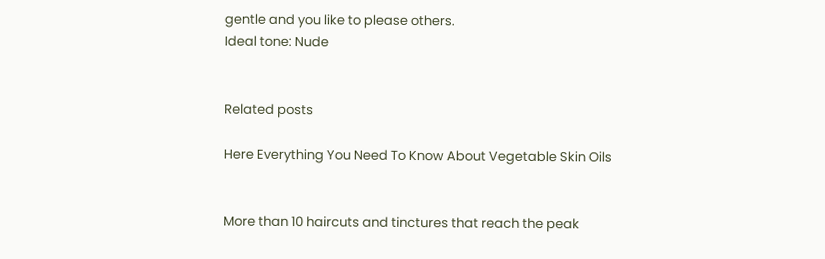gentle and you like to please others.
Ideal tone: Nude


Related posts

Here Everything You Need To Know About Vegetable Skin Oils


More than 10 haircuts and tinctures that reach the peak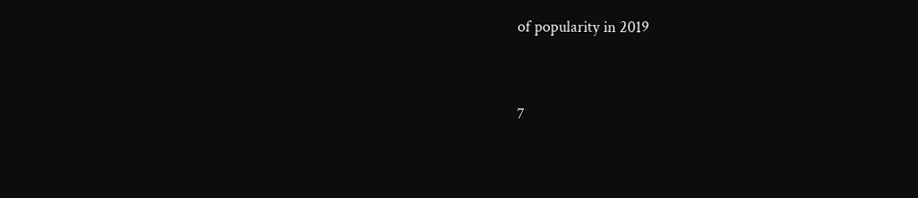of popularity in 2019


7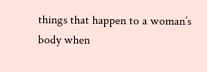things that happen to a woman’s body when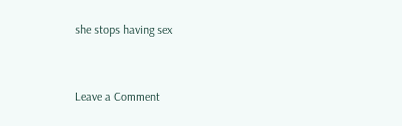she stops having sex


Leave a Comment